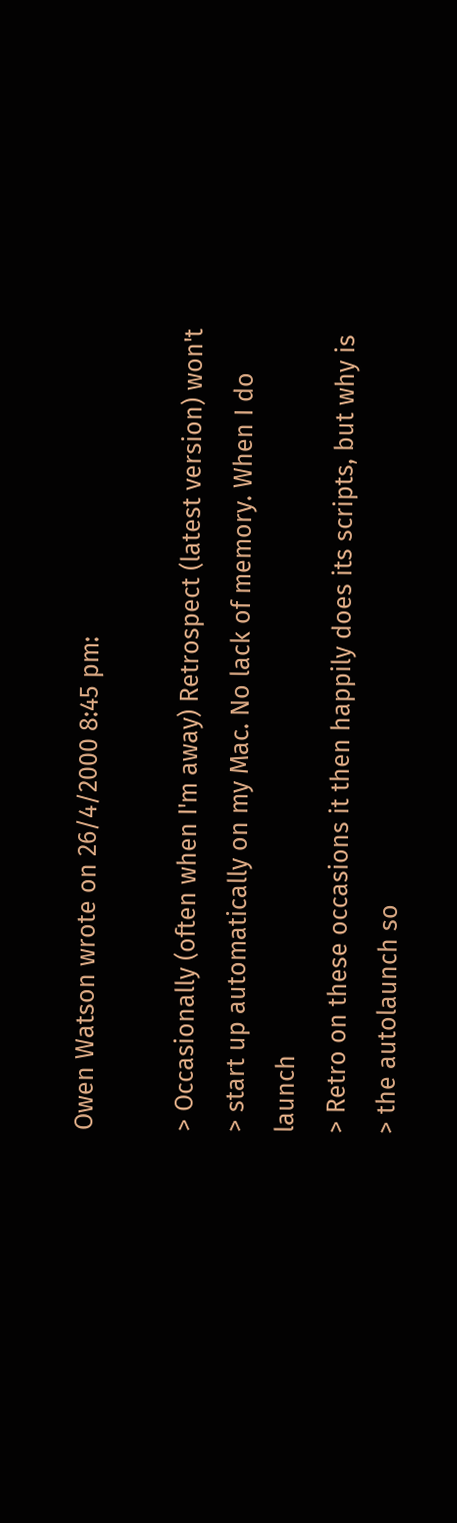Owen Watson wrote on 26/4/2000 8:45 pm:

> Occasionally (often when I'm away) Retrospect (latest version) won't
> start up automatically on my Mac. No lack of memory. When I do launch
> Retro on these occasions it then happily does its scripts, but why is
> the autolaunch so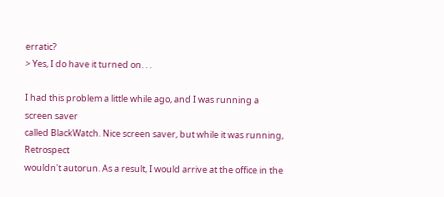erratic?
> Yes, I do have it turned on. . .

I had this problem a little while ago, and I was running a screen saver
called BlackWatch. Nice screen saver, but while it was running, Retrospect
wouldn't autorun. As a result, I would arrive at the office in the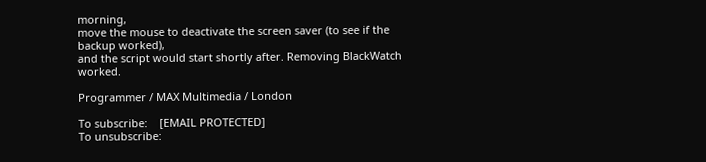morning,
move the mouse to deactivate the screen saver (to see if the backup worked),
and the script would start shortly after. Removing BlackWatch worked.

Programmer / MAX Multimedia / London

To subscribe:    [EMAIL PROTECTED]
To unsubscribe: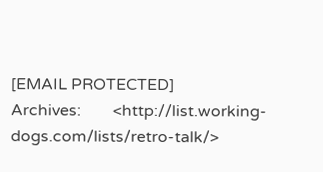[EMAIL PROTECTED]
Archives:        <http://list.working-dogs.com/lists/retro-talk/>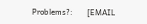Problems?:       [EMAIL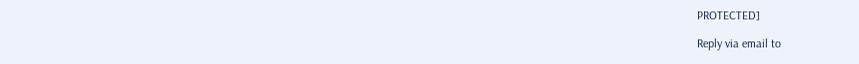PROTECTED]

Reply via email to